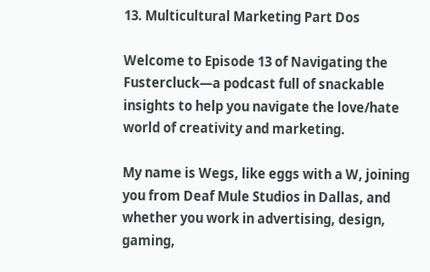13. Multicultural Marketing Part Dos

Welcome to Episode 13 of Navigating the Fustercluck—a podcast full of snackable insights to help you navigate the love/hate world of creativity and marketing.

My name is Wegs, like eggs with a W, joining you from Deaf Mule Studios in Dallas, and whether you work in advertising, design, gaming,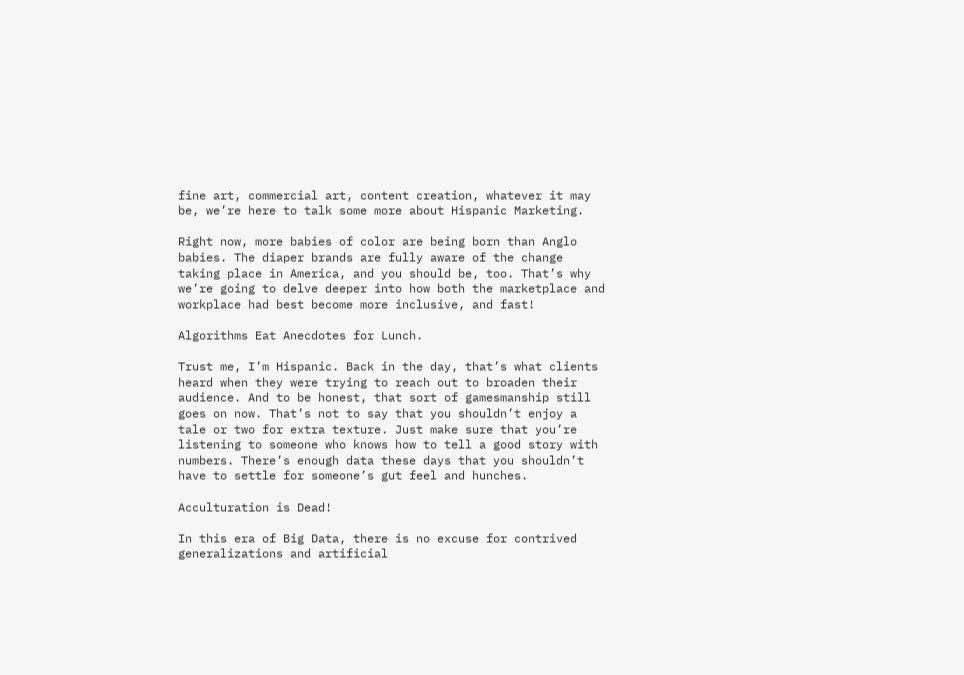fine art, commercial art, content creation, whatever it may be, we’re here to talk some more about Hispanic Marketing.

Right now, more babies of color are being born than Anglo babies. The diaper brands are fully aware of the change taking place in America, and you should be, too. That’s why we’re going to delve deeper into how both the marketplace and workplace had best become more inclusive, and fast!

Algorithms Eat Anecdotes for Lunch.

Trust me, I’m Hispanic. Back in the day, that’s what clients heard when they were trying to reach out to broaden their audience. And to be honest, that sort of gamesmanship still goes on now. That’s not to say that you shouldn’t enjoy a tale or two for extra texture. Just make sure that you’re listening to someone who knows how to tell a good story with numbers. There’s enough data these days that you shouldn’t have to settle for someone’s gut feel and hunches.

Acculturation is Dead!

In this era of Big Data, there is no excuse for contrived generalizations and artificial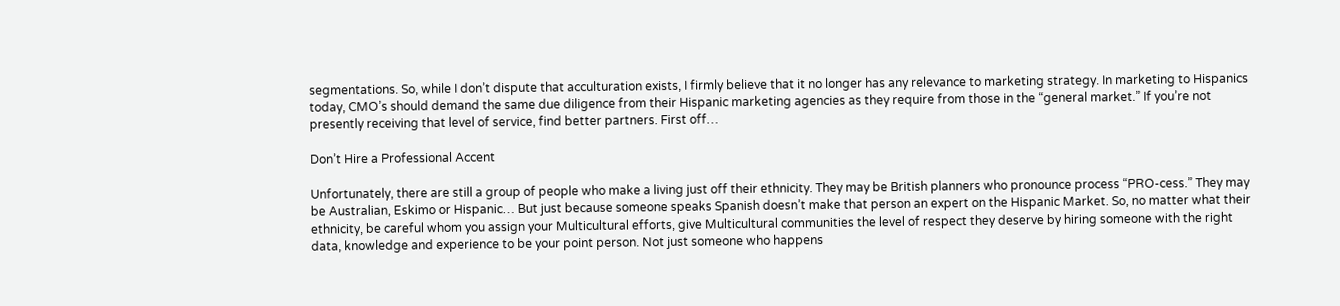segmentations. So, while I don’t dispute that acculturation exists, I firmly believe that it no longer has any relevance to marketing strategy. In marketing to Hispanics today, CMO’s should demand the same due diligence from their Hispanic marketing agencies as they require from those in the “general market.” If you’re not presently receiving that level of service, find better partners. First off…

Don’t Hire a Professional Accent

Unfortunately, there are still a group of people who make a living just off their ethnicity. They may be British planners who pronounce process “PRO-cess.” They may be Australian, Eskimo or Hispanic… But just because someone speaks Spanish doesn’t make that person an expert on the Hispanic Market. So, no matter what their ethnicity, be careful whom you assign your Multicultural efforts, give Multicultural communities the level of respect they deserve by hiring someone with the right data, knowledge and experience to be your point person. Not just someone who happens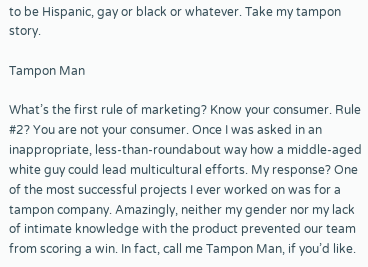to be Hispanic, gay or black or whatever. Take my tampon story.

Tampon Man

What’s the first rule of marketing? Know your consumer. Rule #2? You are not your consumer. Once I was asked in an inappropriate, less-than-roundabout way how a middle-aged white guy could lead multicultural efforts. My response? One of the most successful projects I ever worked on was for a tampon company. Amazingly, neither my gender nor my lack of intimate knowledge with the product prevented our team from scoring a win. In fact, call me Tampon Man, if you’d like.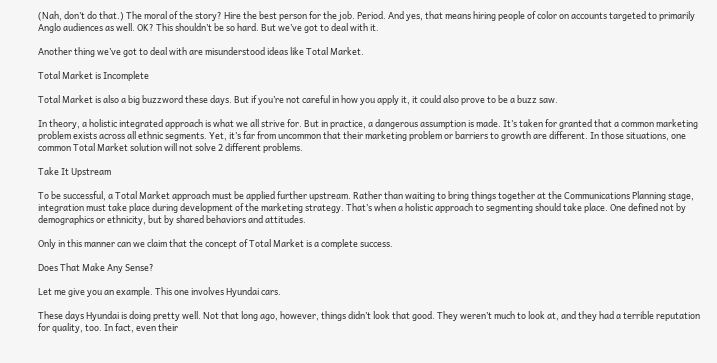(Nah, don’t do that.) The moral of the story? Hire the best person for the job. Period. And yes, that means hiring people of color on accounts targeted to primarily Anglo audiences as well. OK? This shouldn’t be so hard. But we’ve got to deal with it.

Another thing we’ve got to deal with are misunderstood ideas like Total Market.

Total Market is Incomplete

Total Market is also a big buzzword these days. But if you’re not careful in how you apply it, it could also prove to be a buzz saw.

In theory, a holistic integrated approach is what we all strive for. But in practice, a dangerous assumption is made. It’s taken for granted that a common marketing problem exists across all ethnic segments. Yet, it’s far from uncommon that their marketing problem or barriers to growth are different. In those situations, one common Total Market solution will not solve 2 different problems.

Take It Upstream

To be successful, a Total Market approach must be applied further upstream. Rather than waiting to bring things together at the Communications Planning stage, integration must take place during development of the marketing strategy. That’s when a holistic approach to segmenting should take place. One defined not by demographics or ethnicity, but by shared behaviors and attitudes.

Only in this manner can we claim that the concept of Total Market is a complete success.

Does That Make Any Sense?

Let me give you an example. This one involves Hyundai cars.

These days Hyundai is doing pretty well. Not that long ago, however, things didn’t look that good. They weren’t much to look at, and they had a terrible reputation for quality, too. In fact, even their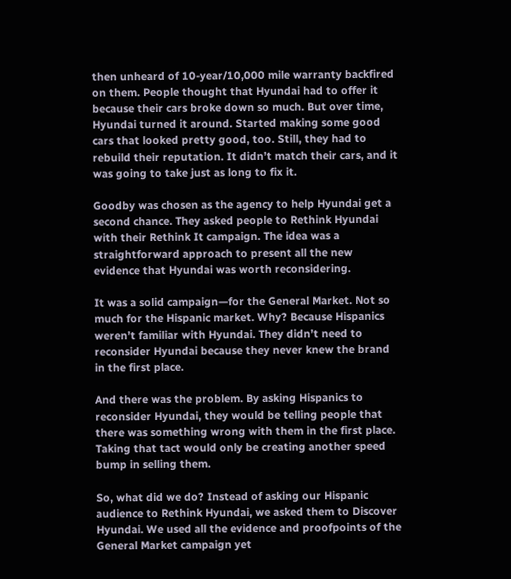then unheard of 10-year/10,000 mile warranty backfired on them. People thought that Hyundai had to offer it because their cars broke down so much. But over time, Hyundai turned it around. Started making some good cars that looked pretty good, too. Still, they had to rebuild their reputation. It didn’t match their cars, and it was going to take just as long to fix it.

Goodby was chosen as the agency to help Hyundai get a second chance. They asked people to Rethink Hyundai with their Rethink It campaign. The idea was a straightforward approach to present all the new evidence that Hyundai was worth reconsidering.

It was a solid campaign—for the General Market. Not so much for the Hispanic market. Why? Because Hispanics weren’t familiar with Hyundai. They didn’t need to reconsider Hyundai because they never knew the brand in the first place.

And there was the problem. By asking Hispanics to reconsider Hyundai, they would be telling people that there was something wrong with them in the first place. Taking that tact would only be creating another speed bump in selling them.

So, what did we do? Instead of asking our Hispanic audience to Rethink Hyundai, we asked them to Discover Hyundai. We used all the evidence and proofpoints of the General Market campaign yet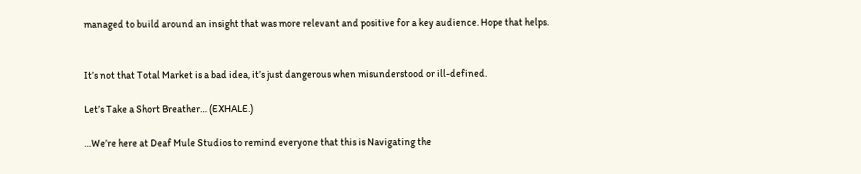managed to build around an insight that was more relevant and positive for a key audience. Hope that helps.


It’s not that Total Market is a bad idea, it’s just dangerous when misunderstood or ill-defined.

Let’s Take a Short Breather… (EXHALE.)

…We’re here at Deaf Mule Studios to remind everyone that this is Navigating the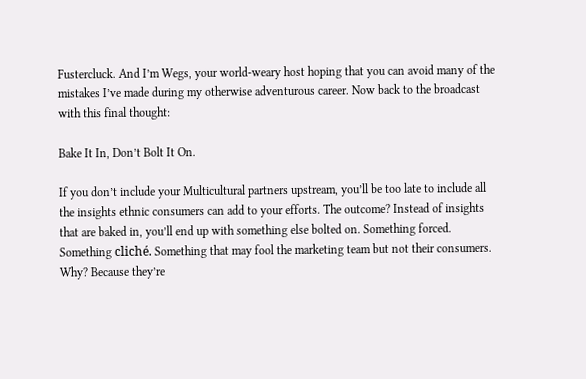Fustercluck. And I’m Wegs, your world-weary host hoping that you can avoid many of the mistakes I’ve made during my otherwise adventurous career. Now back to the broadcast with this final thought:

Bake It In, Don’t Bolt It On.

If you don’t include your Multicultural partners upstream, you’ll be too late to include all the insights ethnic consumers can add to your efforts. The outcome? Instead of insights that are baked in, you’ll end up with something else bolted on. Something forced. Something cliché. Something that may fool the marketing team but not their consumers. Why? Because they’re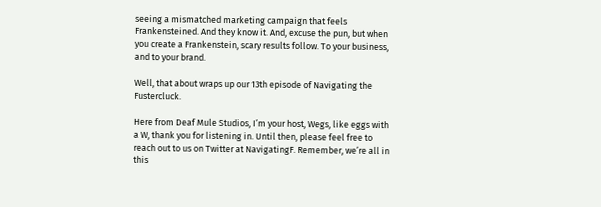seeing a mismatched marketing campaign that feels Frankensteined. And they know it. And, excuse the pun, but when you create a Frankenstein, scary results follow. To your business, and to your brand.

Well, that about wraps up our 13th episode of Navigating the Fustercluck.

Here from Deaf Mule Studios, I’m your host, Wegs, like eggs with a W, thank you for listening in. Until then, please feel free to reach out to us on Twitter at NavigatingF. Remember, we’re all in this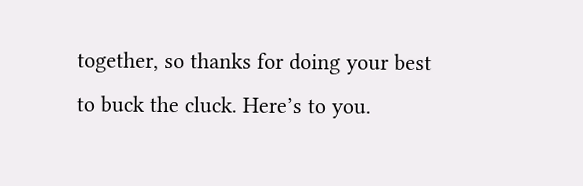together, so thanks for doing your best to buck the cluck. Here’s to you.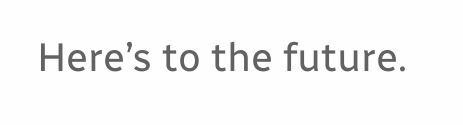Here’s to the future.